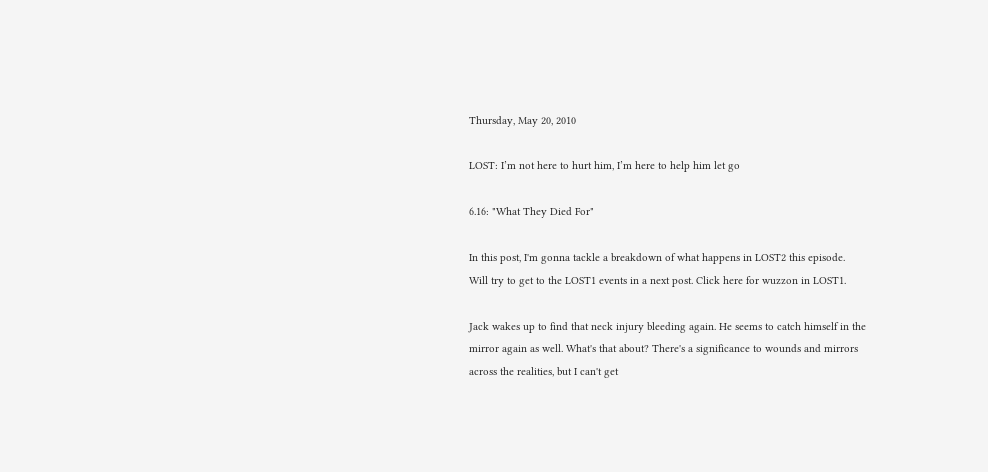Thursday, May 20, 2010

LOST: I’m not here to hurt him, I’m here to help him let go

6.16: "What They Died For"

In this post, I'm gonna tackle a breakdown of what happens in LOST2 this episode. Will try to get to the LOST1 events in a next post. Click here for wuzzon in LOST1.

Jack wakes up to find that neck injury bleeding again. He seems to catch himself in the mirror again as well. What's that about? There's a significance to wounds and mirrors across the realities, but I can't get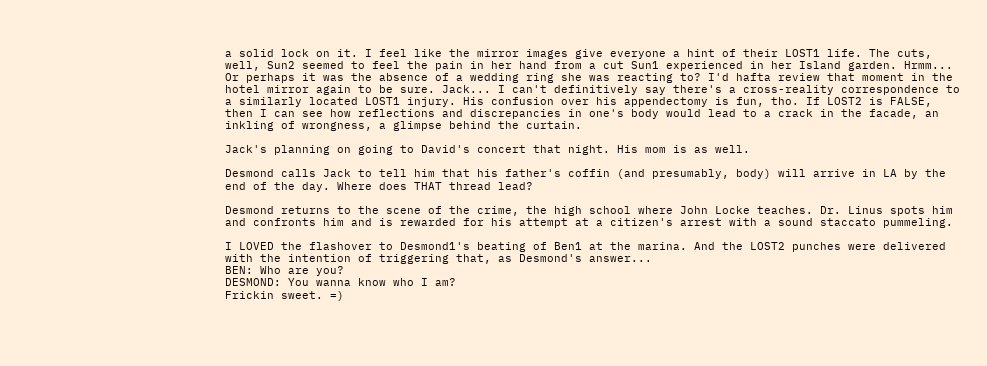a solid lock on it. I feel like the mirror images give everyone a hint of their LOST1 life. The cuts, well, Sun2 seemed to feel the pain in her hand from a cut Sun1 experienced in her Island garden. Hrmm... Or perhaps it was the absence of a wedding ring she was reacting to? I'd hafta review that moment in the hotel mirror again to be sure. Jack... I can't definitively say there's a cross-reality correspondence to a similarly located LOST1 injury. His confusion over his appendectomy is fun, tho. If LOST2 is FALSE, then I can see how reflections and discrepancies in one's body would lead to a crack in the facade, an inkling of wrongness, a glimpse behind the curtain.

Jack's planning on going to David's concert that night. His mom is as well.

Desmond calls Jack to tell him that his father's coffin (and presumably, body) will arrive in LA by the end of the day. Where does THAT thread lead?

Desmond returns to the scene of the crime, the high school where John Locke teaches. Dr. Linus spots him and confronts him and is rewarded for his attempt at a citizen's arrest with a sound staccato pummeling.

I LOVED the flashover to Desmond1's beating of Ben1 at the marina. And the LOST2 punches were delivered with the intention of triggering that, as Desmond's answer...
BEN: Who are you?
DESMOND: You wanna know who I am?
Frickin sweet. =)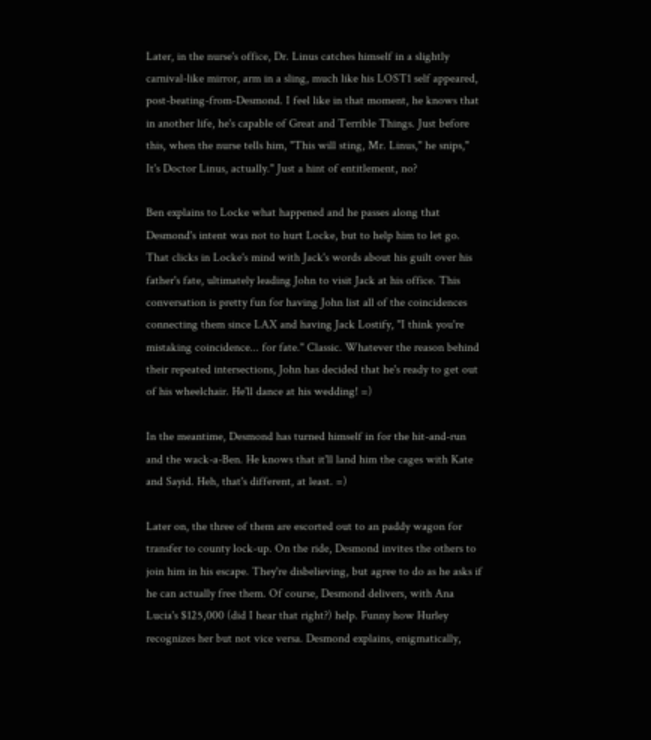Later, in the nurse's office, Dr. Linus catches himself in a slightly carnival-like mirror, arm in a sling, much like his LOST1 self appeared, post-beating-from-Desmond. I feel like in that moment, he knows that in another life, he's capable of Great and Terrible Things. Just before this, when the nurse tells him, "This will sting, Mr. Linus," he snips," It's Doctor Linus, actually." Just a hint of entitlement, no?

Ben explains to Locke what happened and he passes along that Desmond's intent was not to hurt Locke, but to help him to let go. That clicks in Locke's mind with Jack's words about his guilt over his father's fate, ultimately leading John to visit Jack at his office. This conversation is pretty fun for having John list all of the coincidences connecting them since LAX and having Jack Lostify, "I think you're mistaking coincidence... for fate." Classic. Whatever the reason behind their repeated intersections, John has decided that he's ready to get out of his wheelchair. He'll dance at his wedding! =)

In the meantime, Desmond has turned himself in for the hit-and-run and the wack-a-Ben. He knows that it'll land him the cages with Kate and Sayid. Heh, that's different, at least. =)

Later on, the three of them are escorted out to an paddy wagon for transfer to county lock-up. On the ride, Desmond invites the others to join him in his escape. They're disbelieving, but agree to do as he asks if he can actually free them. Of course, Desmond delivers, with Ana Lucia's $125,000 (did I hear that right?) help. Funny how Hurley recognizes her but not vice versa. Desmond explains, enigmatically,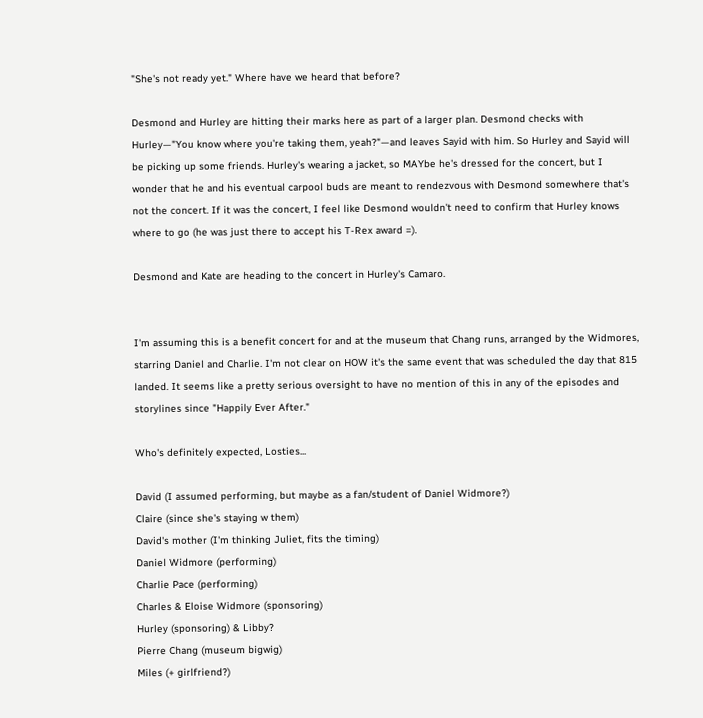"She's not ready yet." Where have we heard that before?

Desmond and Hurley are hitting their marks here as part of a larger plan. Desmond checks with Hurley—"You know where you're taking them, yeah?"—and leaves Sayid with him. So Hurley and Sayid will be picking up some friends. Hurley's wearing a jacket, so MAYbe he's dressed for the concert, but I wonder that he and his eventual carpool buds are meant to rendezvous with Desmond somewhere that's not the concert. If it was the concert, I feel like Desmond wouldn't need to confirm that Hurley knows where to go (he was just there to accept his T-Rex award =).

Desmond and Kate are heading to the concert in Hurley's Camaro.


I'm assuming this is a benefit concert for and at the museum that Chang runs, arranged by the Widmores, starring Daniel and Charlie. I'm not clear on HOW it's the same event that was scheduled the day that 815 landed. It seems like a pretty serious oversight to have no mention of this in any of the episodes and storylines since "Happily Ever After."

Who's definitely expected, Losties...

David (I assumed performing, but maybe as a fan/student of Daniel Widmore?)
Claire (since she's staying w them)
David's mother (I'm thinking Juliet, fits the timing)
Daniel Widmore (performing)
Charlie Pace (performing)
Charles & Eloise Widmore (sponsoring)
Hurley (sponsoring) & Libby?
Pierre Chang (museum bigwig)
Miles (+ girlfriend?)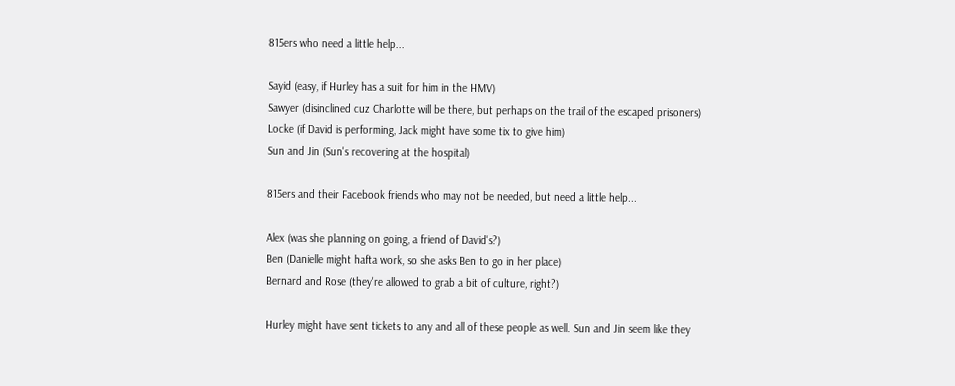815ers who need a little help...

Sayid (easy, if Hurley has a suit for him in the HMV)
Sawyer (disinclined cuz Charlotte will be there, but perhaps on the trail of the escaped prisoners)
Locke (if David is performing, Jack might have some tix to give him)
Sun and Jin (Sun's recovering at the hospital)

815ers and their Facebook friends who may not be needed, but need a little help...

Alex (was she planning on going, a friend of David's?)
Ben (Danielle might hafta work, so she asks Ben to go in her place)
Bernard and Rose (they're allowed to grab a bit of culture, right?)

Hurley might have sent tickets to any and all of these people as well. Sun and Jin seem like they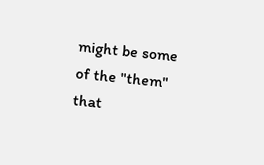might be some of the "them" that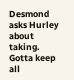Desmond asks Hurley about taking. Gotta keep all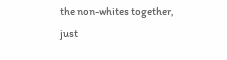the non-whites together, just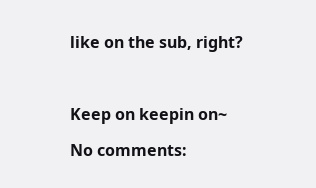like on the sub, right?



Keep on keepin on~

No comments: